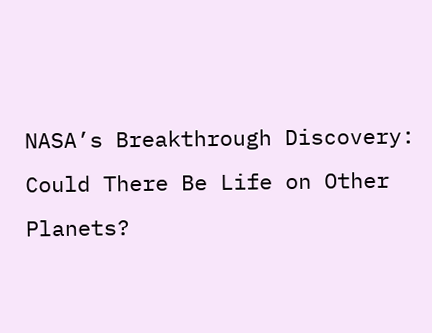NASA’s Breakthrough Discovery: Could There Be Life on Other Planets?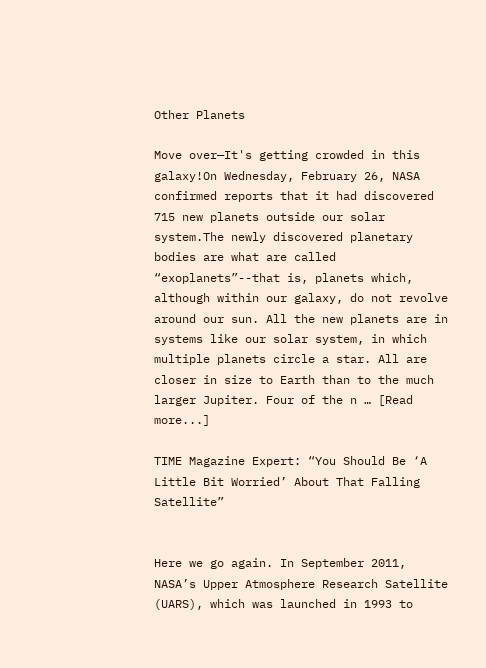Other Planets

Move over—It's getting crowded in this galaxy!On Wednesday, February 26, NASA confirmed reports that it had discovered 715 new planets outside our solar system.The newly discovered planetary bodies are what are called “exoplanets”--that is, planets which, although within our galaxy, do not revolve around our sun. All the new planets are in systems like our solar system, in which multiple planets circle a star. All are closer in size to Earth than to the much larger Jupiter. Four of the n … [Read more...]

TIME Magazine Expert: “You Should Be ‘A Little Bit Worried’ About That Falling Satellite”


Here we go again. In September 2011, NASA’s Upper Atmosphere Research Satellite (UARS), which was launched in 1993 to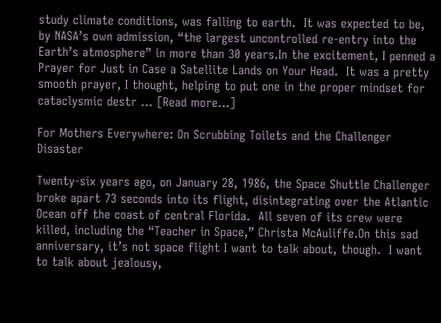study climate conditions, was falling to earth.  It was expected to be, by NASA’s own admission, “the largest uncontrolled re-entry into the Earth’s atmosphere” in more than 30 years.In the excitement, I penned a Prayer for Just in Case a Satellite Lands on Your Head.  It was a pretty smooth prayer, I thought, helping to put one in the proper mindset for cataclysmic destr … [Read more...]

For Mothers Everywhere: On Scrubbing Toilets and the Challenger Disaster

Twenty-six years ago, on January 28, 1986, the Space Shuttle Challenger broke apart 73 seconds into its flight, disintegrating over the Atlantic Ocean off the coast of central Florida.  All seven of its crew were killed, including the “Teacher in Space,” Christa McAuliffe.On this sad anniversary, it’s not space flight I want to talk about, though.  I want to talk about jealousy,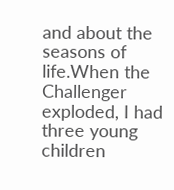and about the seasons of life.When the Challenger exploded, I had three young children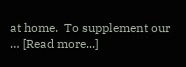at home.  To supplement our … [Read more...]